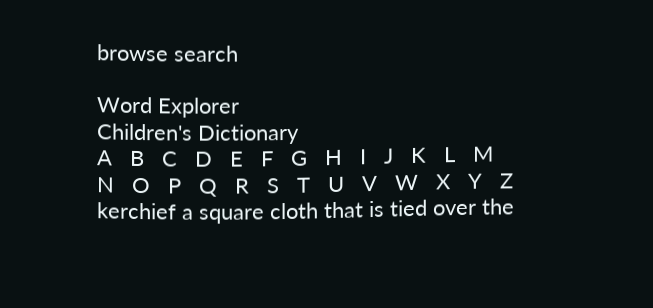browse search

Word Explorer
Children's Dictionary
A   B   C   D   E   F   G   H   I   J   K   L   M   N   O   P   Q   R   S   T   U   V   W   X   Y   Z
kerchief a square cloth that is tied over the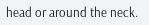head or around the neck.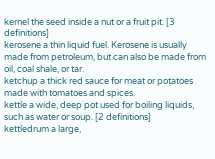kernel the seed inside a nut or a fruit pit. [3 definitions]
kerosene a thin liquid fuel. Kerosene is usually made from petroleum, but can also be made from oil, coal shale, or tar.
ketchup a thick red sauce for meat or potatoes made with tomatoes and spices.
kettle a wide, deep pot used for boiling liquids, such as water or soup. [2 definitions]
kettledrum a large,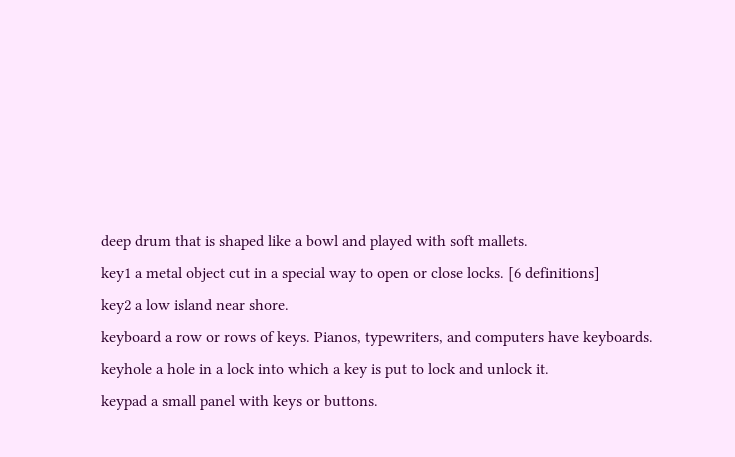deep drum that is shaped like a bowl and played with soft mallets.
key1 a metal object cut in a special way to open or close locks. [6 definitions]
key2 a low island near shore.
keyboard a row or rows of keys. Pianos, typewriters, and computers have keyboards.
keyhole a hole in a lock into which a key is put to lock and unlock it.
keypad a small panel with keys or buttons.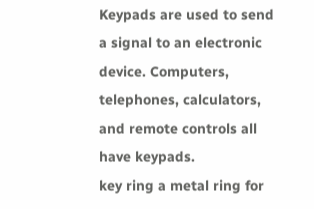Keypads are used to send a signal to an electronic device. Computers, telephones, calculators, and remote controls all have keypads.
key ring a metal ring for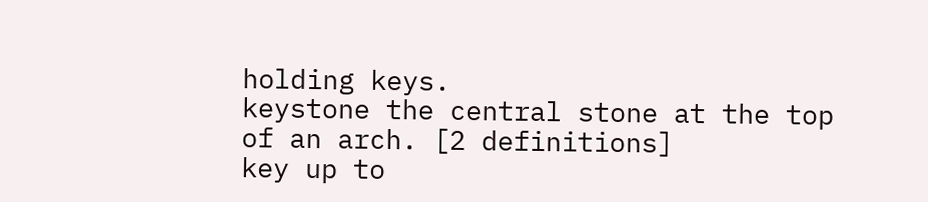holding keys.
keystone the central stone at the top of an arch. [2 definitions]
key up to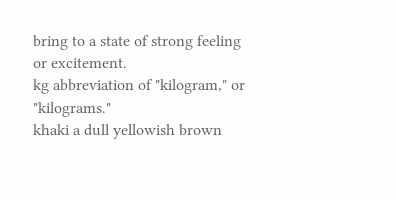bring to a state of strong feeling or excitement.
kg abbreviation of "kilogram," or "kilograms."
khaki a dull yellowish brown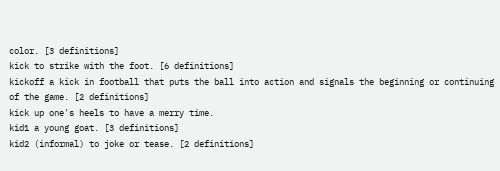color. [3 definitions]
kick to strike with the foot. [6 definitions]
kickoff a kick in football that puts the ball into action and signals the beginning or continuing of the game. [2 definitions]
kick up one's heels to have a merry time.
kid1 a young goat. [3 definitions]
kid2 (informal) to joke or tease. [2 definitions]